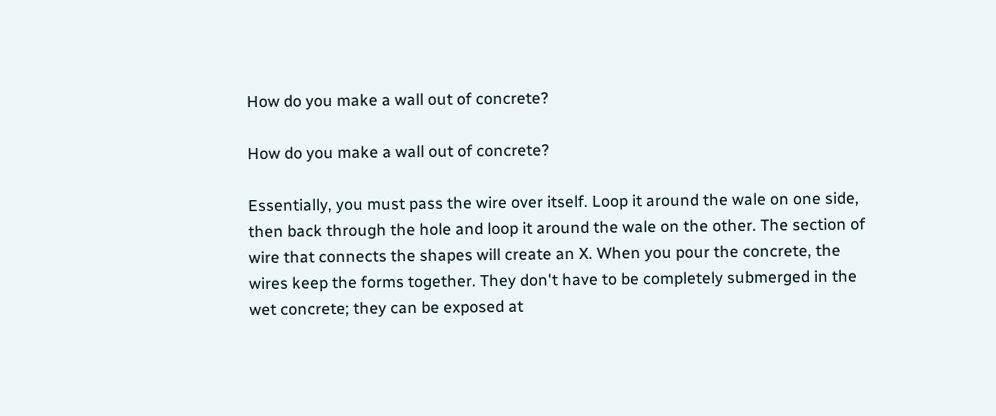How do you make a wall out of concrete?

How do you make a wall out of concrete?

Essentially, you must pass the wire over itself. Loop it around the wale on one side, then back through the hole and loop it around the wale on the other. The section of wire that connects the shapes will create an X. When you pour the concrete, the wires keep the forms together. They don't have to be completely submerged in the wet concrete; they can be exposed at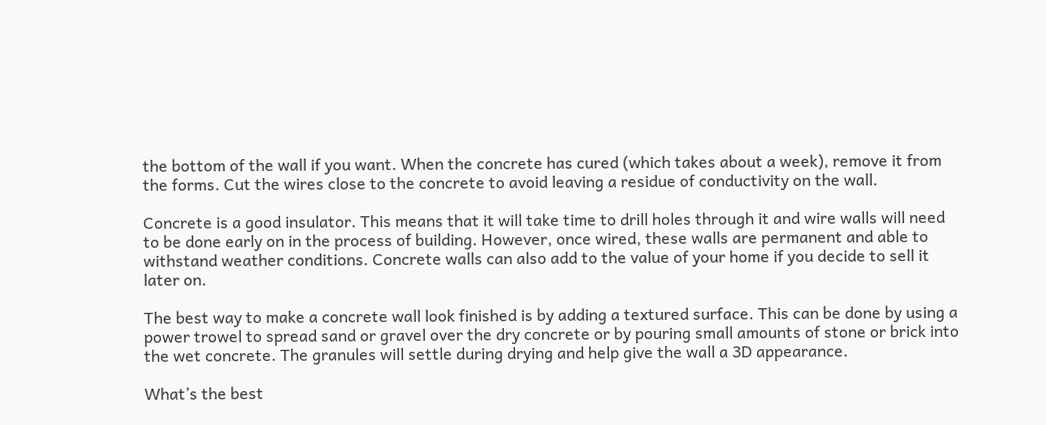the bottom of the wall if you want. When the concrete has cured (which takes about a week), remove it from the forms. Cut the wires close to the concrete to avoid leaving a residue of conductivity on the wall.

Concrete is a good insulator. This means that it will take time to drill holes through it and wire walls will need to be done early on in the process of building. However, once wired, these walls are permanent and able to withstand weather conditions. Concrete walls can also add to the value of your home if you decide to sell it later on.

The best way to make a concrete wall look finished is by adding a textured surface. This can be done by using a power trowel to spread sand or gravel over the dry concrete or by pouring small amounts of stone or brick into the wet concrete. The granules will settle during drying and help give the wall a 3D appearance.

What’s the best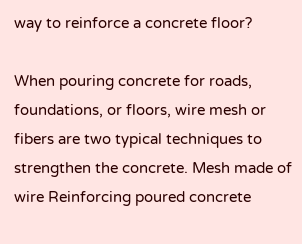way to reinforce a concrete floor?

When pouring concrete for roads, foundations, or floors, wire mesh or fibers are two typical techniques to strengthen the concrete. Mesh made of wire Reinforcing poured concrete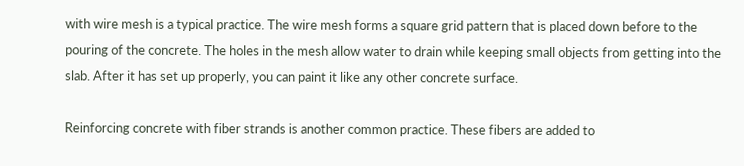with wire mesh is a typical practice. The wire mesh forms a square grid pattern that is placed down before to the pouring of the concrete. The holes in the mesh allow water to drain while keeping small objects from getting into the slab. After it has set up properly, you can paint it like any other concrete surface.

Reinforcing concrete with fiber strands is another common practice. These fibers are added to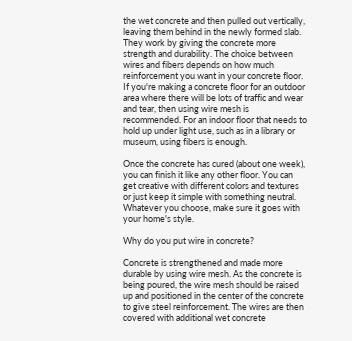the wet concrete and then pulled out vertically, leaving them behind in the newly formed slab. They work by giving the concrete more strength and durability. The choice between wires and fibers depends on how much reinforcement you want in your concrete floor. If you're making a concrete floor for an outdoor area where there will be lots of traffic and wear and tear, then using wire mesh is recommended. For an indoor floor that needs to hold up under light use, such as in a library or museum, using fibers is enough.

Once the concrete has cured (about one week), you can finish it like any other floor. You can get creative with different colors and textures or just keep it simple with something neutral. Whatever you choose, make sure it goes with your home's style.

Why do you put wire in concrete?

Concrete is strengthened and made more durable by using wire mesh. As the concrete is being poured, the wire mesh should be raised up and positioned in the center of the concrete to give steel reinforcement. The wires are then covered with additional wet concrete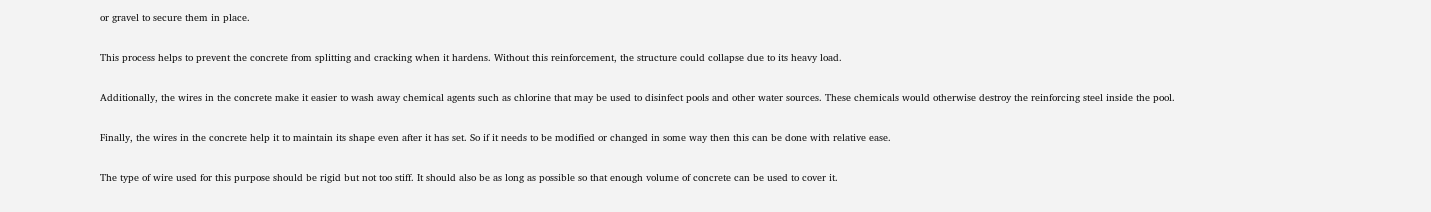or gravel to secure them in place.

This process helps to prevent the concrete from splitting and cracking when it hardens. Without this reinforcement, the structure could collapse due to its heavy load.

Additionally, the wires in the concrete make it easier to wash away chemical agents such as chlorine that may be used to disinfect pools and other water sources. These chemicals would otherwise destroy the reinforcing steel inside the pool.

Finally, the wires in the concrete help it to maintain its shape even after it has set. So if it needs to be modified or changed in some way then this can be done with relative ease.

The type of wire used for this purpose should be rigid but not too stiff. It should also be as long as possible so that enough volume of concrete can be used to cover it.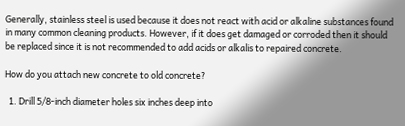Generally, stainless steel is used because it does not react with acid or alkaline substances found in many common cleaning products. However, if it does get damaged or corroded then it should be replaced since it is not recommended to add acids or alkalis to repaired concrete.

How do you attach new concrete to old concrete?

  1. Drill 5/8-inch diameter holes six inches deep into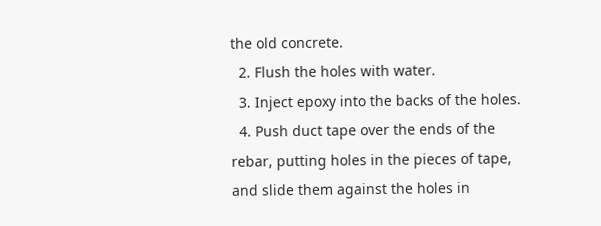the old concrete.
  2. Flush the holes with water.
  3. Inject epoxy into the backs of the holes.
  4. Push duct tape over the ends of the rebar, putting holes in the pieces of tape, and slide them against the holes in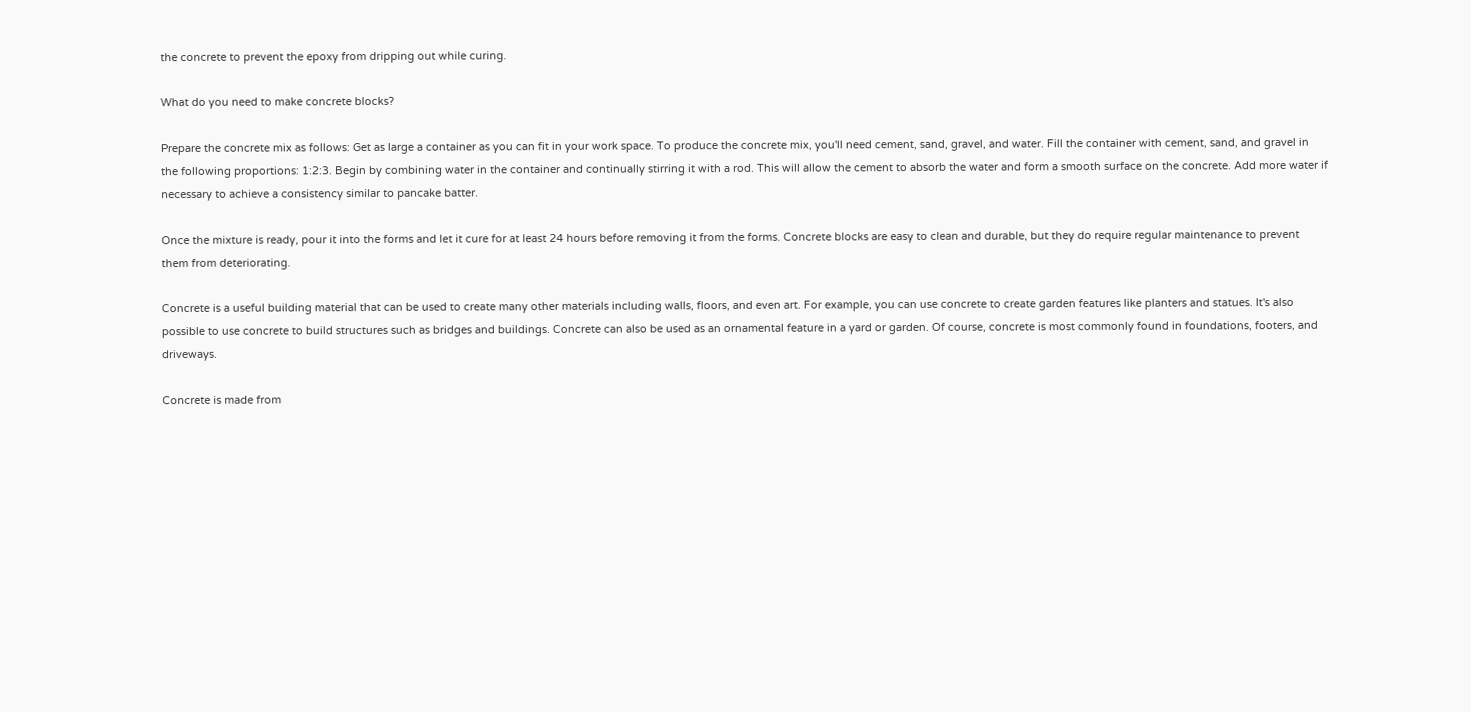the concrete to prevent the epoxy from dripping out while curing.

What do you need to make concrete blocks?

Prepare the concrete mix as follows: Get as large a container as you can fit in your work space. To produce the concrete mix, you'll need cement, sand, gravel, and water. Fill the container with cement, sand, and gravel in the following proportions: 1:2:3. Begin by combining water in the container and continually stirring it with a rod. This will allow the cement to absorb the water and form a smooth surface on the concrete. Add more water if necessary to achieve a consistency similar to pancake batter.

Once the mixture is ready, pour it into the forms and let it cure for at least 24 hours before removing it from the forms. Concrete blocks are easy to clean and durable, but they do require regular maintenance to prevent them from deteriorating.

Concrete is a useful building material that can be used to create many other materials including walls, floors, and even art. For example, you can use concrete to create garden features like planters and statues. It's also possible to use concrete to build structures such as bridges and buildings. Concrete can also be used as an ornamental feature in a yard or garden. Of course, concrete is most commonly found in foundations, footers, and driveways.

Concrete is made from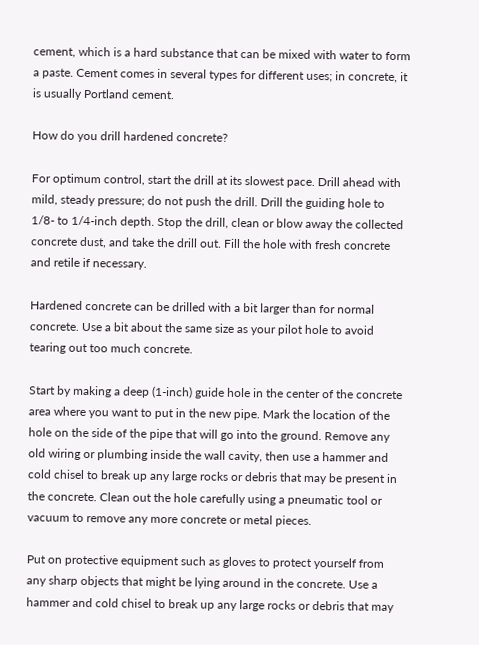cement, which is a hard substance that can be mixed with water to form a paste. Cement comes in several types for different uses; in concrete, it is usually Portland cement.

How do you drill hardened concrete?

For optimum control, start the drill at its slowest pace. Drill ahead with mild, steady pressure; do not push the drill. Drill the guiding hole to 1/8- to 1/4-inch depth. Stop the drill, clean or blow away the collected concrete dust, and take the drill out. Fill the hole with fresh concrete and retile if necessary.

Hardened concrete can be drilled with a bit larger than for normal concrete. Use a bit about the same size as your pilot hole to avoid tearing out too much concrete.

Start by making a deep (1-inch) guide hole in the center of the concrete area where you want to put in the new pipe. Mark the location of the hole on the side of the pipe that will go into the ground. Remove any old wiring or plumbing inside the wall cavity, then use a hammer and cold chisel to break up any large rocks or debris that may be present in the concrete. Clean out the hole carefully using a pneumatic tool or vacuum to remove any more concrete or metal pieces.

Put on protective equipment such as gloves to protect yourself from any sharp objects that might be lying around in the concrete. Use a hammer and cold chisel to break up any large rocks or debris that may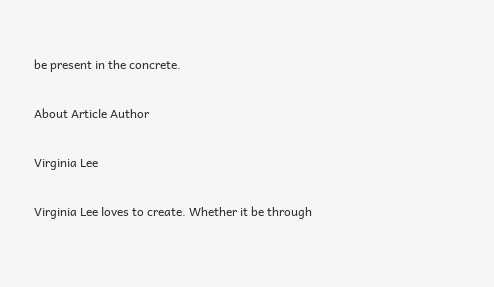be present in the concrete.

About Article Author

Virginia Lee

Virginia Lee loves to create. Whether it be through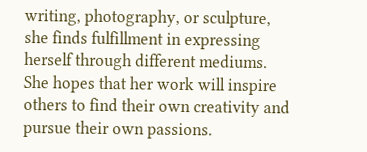writing, photography, or sculpture, she finds fulfillment in expressing herself through different mediums. She hopes that her work will inspire others to find their own creativity and pursue their own passions.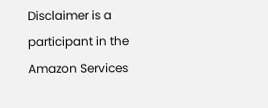Disclaimer is a participant in the Amazon Services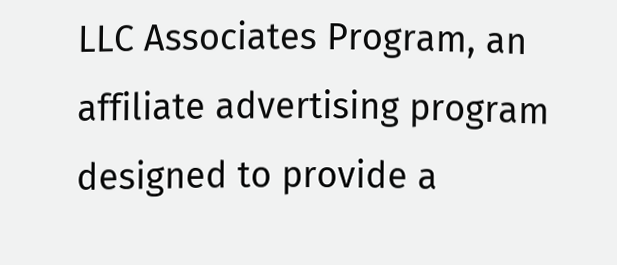LLC Associates Program, an affiliate advertising program designed to provide a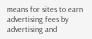means for sites to earn advertising fees by advertising and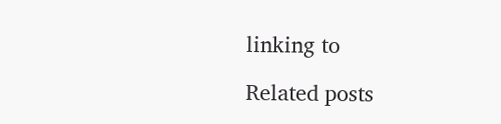linking to

Related posts